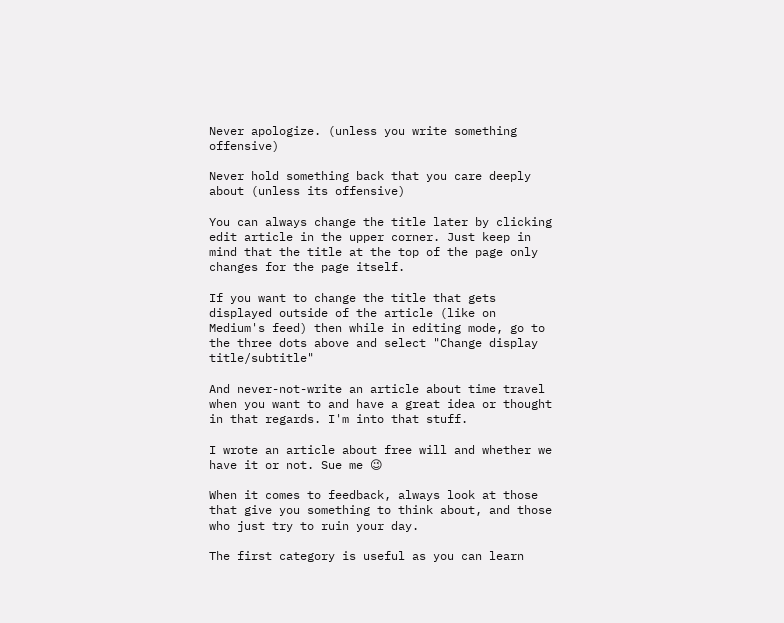Never apologize. (unless you write something offensive)

Never hold something back that you care deeply about (unless its offensive)

You can always change the title later by clicking edit article in the upper corner. Just keep in mind that the title at the top of the page only changes for the page itself.

If you want to change the title that gets displayed outside of the article (like on Medium's feed) then while in editing mode, go to the three dots above and select "Change display title/subtitle"

And never-not-write an article about time travel when you want to and have a great idea or thought in that regards. I'm into that stuff.

I wrote an article about free will and whether we have it or not. Sue me 😉

When it comes to feedback, always look at those that give you something to think about, and those who just try to ruin your day.

The first category is useful as you can learn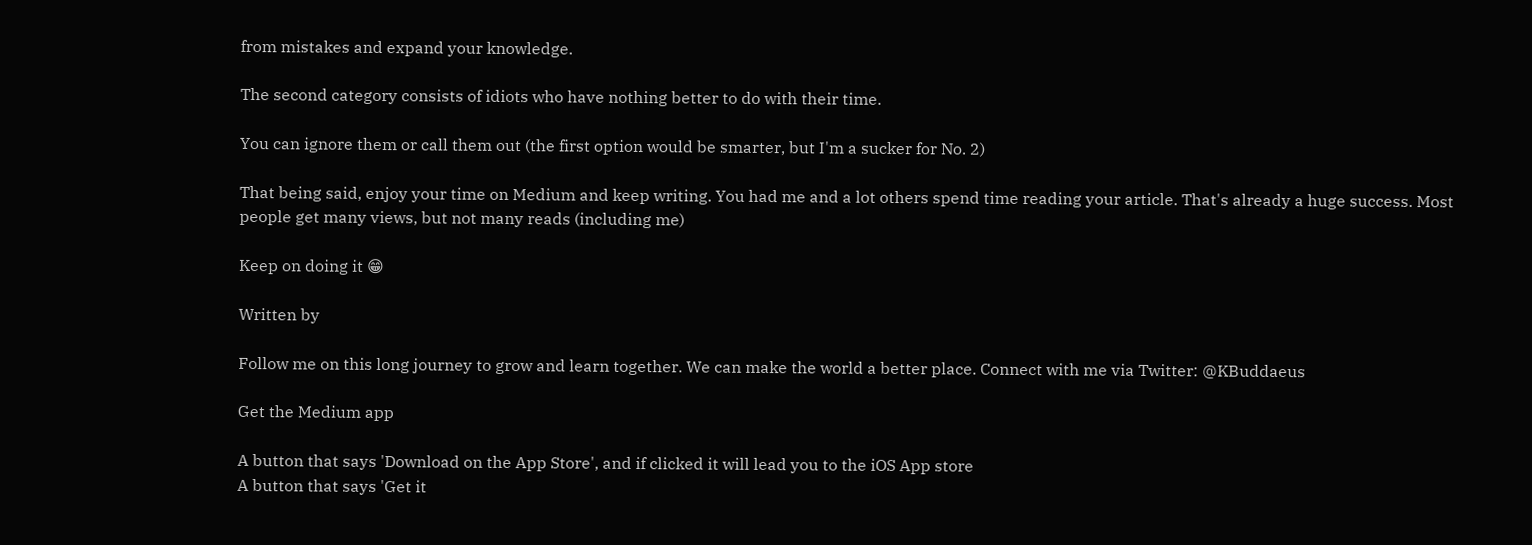from mistakes and expand your knowledge.

The second category consists of idiots who have nothing better to do with their time.

You can ignore them or call them out (the first option would be smarter, but I'm a sucker for No. 2)

That being said, enjoy your time on Medium and keep writing. You had me and a lot others spend time reading your article. That's already a huge success. Most people get many views, but not many reads (including me)

Keep on doing it 😁

Written by

Follow me on this long journey to grow and learn together. We can make the world a better place. Connect with me via Twitter: @KBuddaeus

Get the Medium app

A button that says 'Download on the App Store', and if clicked it will lead you to the iOS App store
A button that says 'Get it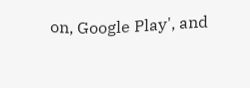on, Google Play', and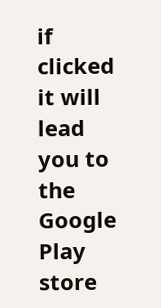if clicked it will lead you to the Google Play store